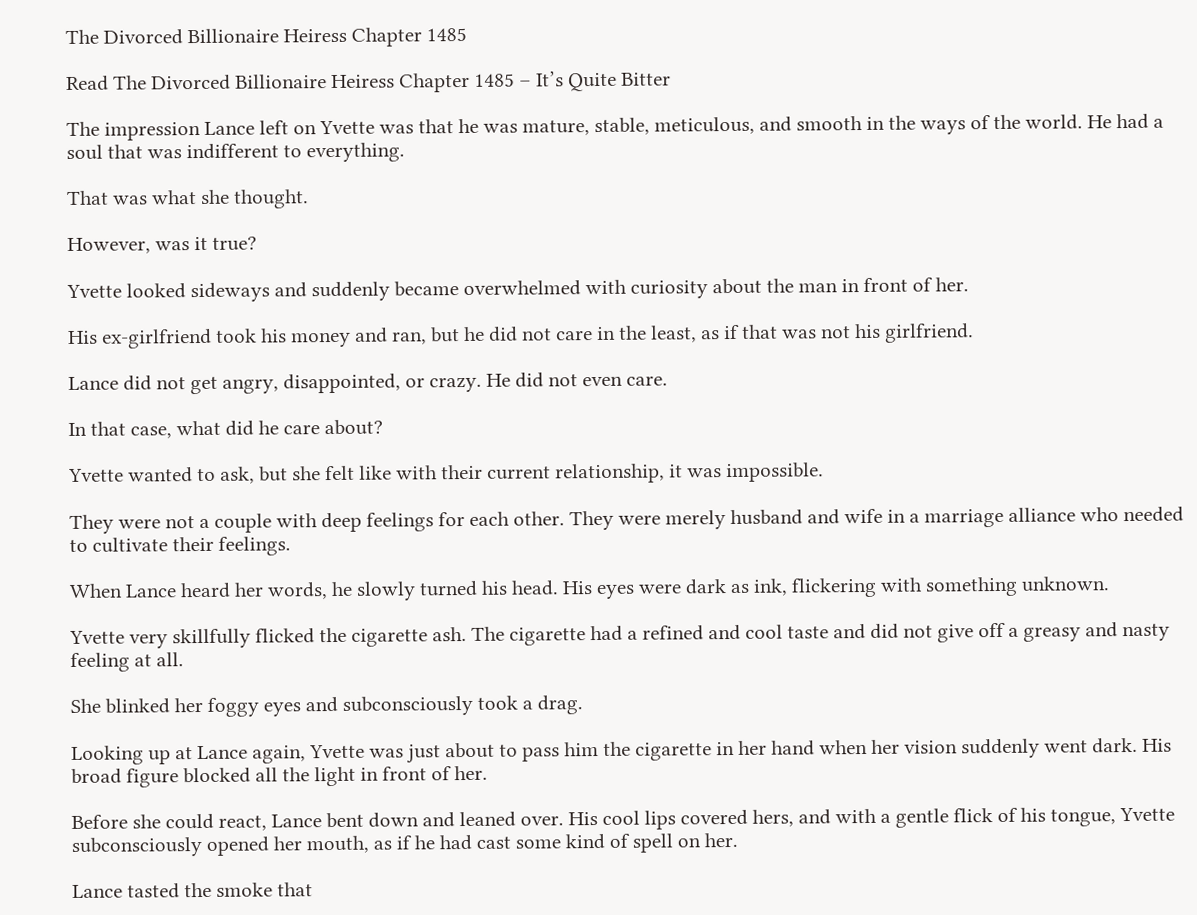The Divorced Billionaire Heiress Chapter 1485

Read The Divorced Billionaire Heiress Chapter 1485 – It’s Quite Bitter

The impression Lance left on Yvette was that he was mature, stable, meticulous, and smooth in the ways of the world. He had a soul that was indifferent to everything.

That was what she thought.

However, was it true?

Yvette looked sideways and suddenly became overwhelmed with curiosity about the man in front of her.

His ex-girlfriend took his money and ran, but he did not care in the least, as if that was not his girlfriend.

Lance did not get angry, disappointed, or crazy. He did not even care.

In that case, what did he care about?

Yvette wanted to ask, but she felt like with their current relationship, it was impossible.

They were not a couple with deep feelings for each other. They were merely husband and wife in a marriage alliance who needed to cultivate their feelings.

When Lance heard her words, he slowly turned his head. His eyes were dark as ink, flickering with something unknown.

Yvette very skillfully flicked the cigarette ash. The cigarette had a refined and cool taste and did not give off a greasy and nasty feeling at all.

She blinked her foggy eyes and subconsciously took a drag.

Looking up at Lance again, Yvette was just about to pass him the cigarette in her hand when her vision suddenly went dark. His broad figure blocked all the light in front of her.

Before she could react, Lance bent down and leaned over. His cool lips covered hers, and with a gentle flick of his tongue, Yvette subconsciously opened her mouth, as if he had cast some kind of spell on her.

Lance tasted the smoke that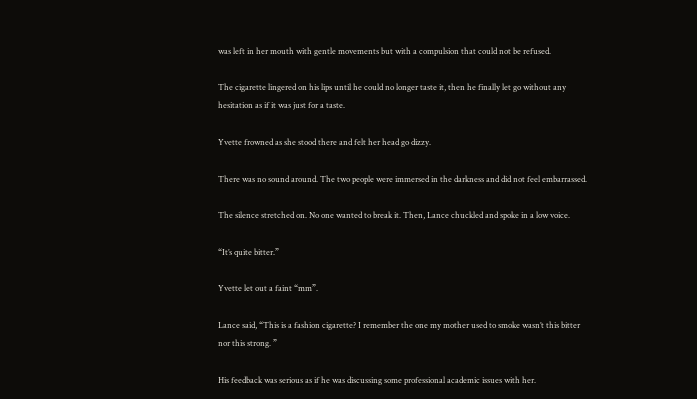was left in her mouth with gentle movements but with a compulsion that could not be refused.

The cigarette lingered on his lips until he could no longer taste it, then he finally let go without any hesitation as if it was just for a taste.

Yvette frowned as she stood there and felt her head go dizzy.

There was no sound around. The two people were immersed in the darkness and did not feel embarrassed.

The silence stretched on. No one wanted to break it. Then, Lance chuckled and spoke in a low voice.

“It’s quite bitter.”

Yvette let out a faint “mm”.

Lance said, “This is a fashion cigarette? I remember the one my mother used to smoke wasn’t this bitter nor this strong. ”

His feedback was serious as if he was discussing some professional academic issues with her.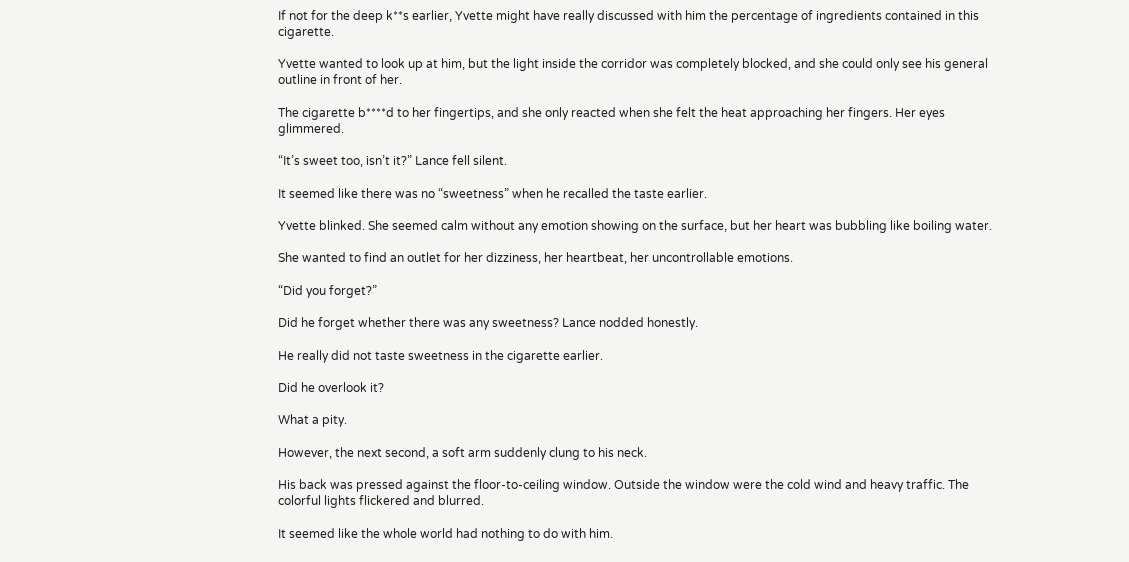If not for the deep k**s earlier, Yvette might have really discussed with him the percentage of ingredients contained in this cigarette.

Yvette wanted to look up at him, but the light inside the corridor was completely blocked, and she could only see his general outline in front of her.

The cigarette b****d to her fingertips, and she only reacted when she felt the heat approaching her fingers. Her eyes glimmered.

“It’s sweet too, isn’t it?” Lance fell silent.

It seemed like there was no “sweetness” when he recalled the taste earlier.

Yvette blinked. She seemed calm without any emotion showing on the surface, but her heart was bubbling like boiling water.

She wanted to find an outlet for her dizziness, her heartbeat, her uncontrollable emotions.

“Did you forget?”

Did he forget whether there was any sweetness? Lance nodded honestly.

He really did not taste sweetness in the cigarette earlier.

Did he overlook it?

What a pity.

However, the next second, a soft arm suddenly clung to his neck.

His back was pressed against the floor-to-ceiling window. Outside the window were the cold wind and heavy traffic. The colorful lights flickered and blurred.

It seemed like the whole world had nothing to do with him.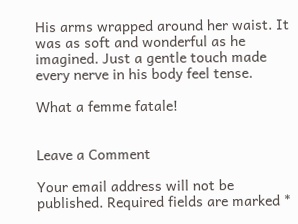His arms wrapped around her waist. It was as soft and wonderful as he imagined. Just a gentle touch made every nerve in his body feel tense.

What a femme fatale!


Leave a Comment

Your email address will not be published. Required fields are marked *